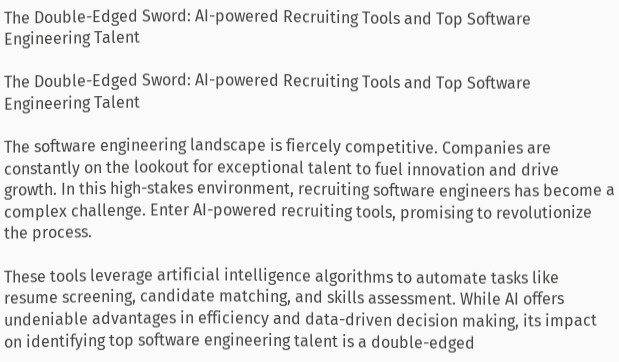The Double-Edged Sword: AI-powered Recruiting Tools and Top Software Engineering Talent

The Double-Edged Sword: AI-powered Recruiting Tools and Top Software Engineering Talent

The software engineering landscape is fiercely competitive. Companies are constantly on the lookout for exceptional talent to fuel innovation and drive growth. In this high-stakes environment, recruiting software engineers has become a complex challenge. Enter AI-powered recruiting tools, promising to revolutionize the process.

These tools leverage artificial intelligence algorithms to automate tasks like resume screening, candidate matching, and skills assessment. While AI offers undeniable advantages in efficiency and data-driven decision making, its impact on identifying top software engineering talent is a double-edged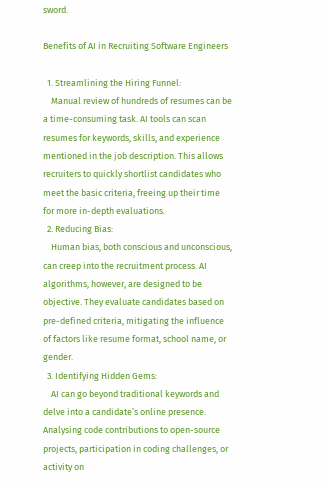sword.

Benefits of AI in Recruiting Software Engineers

  1. Streamlining the Hiring Funnel:
    Manual review of hundreds of resumes can be a time-consuming task. AI tools can scan resumes for keywords, skills, and experience mentioned in the job description. This allows recruiters to quickly shortlist candidates who meet the basic criteria, freeing up their time for more in-depth evaluations.
  2. Reducing Bias:
    Human bias, both conscious and unconscious, can creep into the recruitment process. AI algorithms, however, are designed to be objective. They evaluate candidates based on pre-defined criteria, mitigating the influence of factors like resume format, school name, or gender.
  3. Identifying Hidden Gems:
    AI can go beyond traditional keywords and delve into a candidate’s online presence. Analysing code contributions to open-source projects, participation in coding challenges, or activity on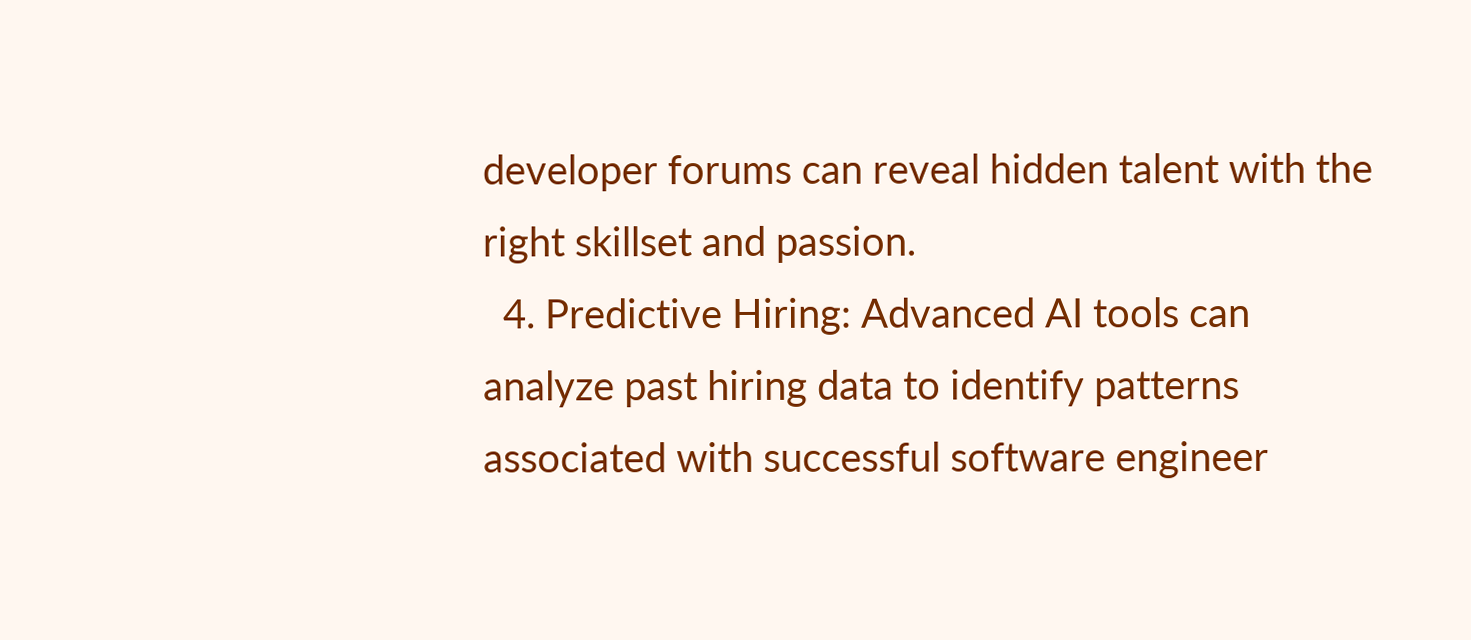developer forums can reveal hidden talent with the right skillset and passion.
  4. Predictive Hiring: Advanced AI tools can analyze past hiring data to identify patterns associated with successful software engineer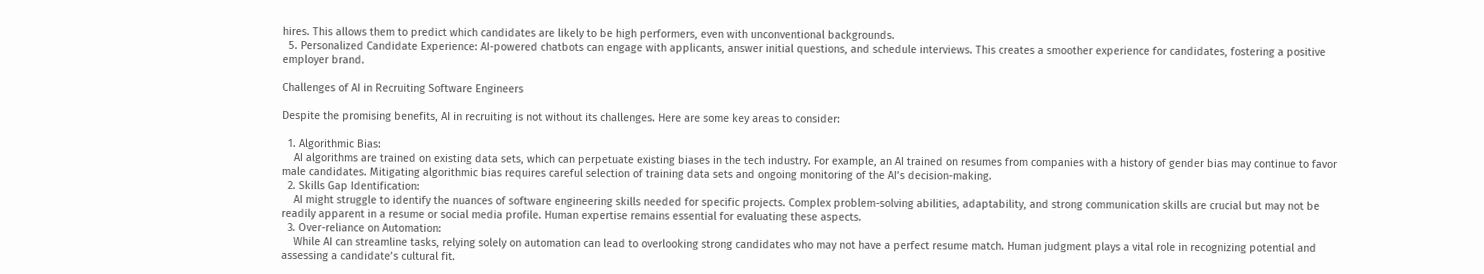hires. This allows them to predict which candidates are likely to be high performers, even with unconventional backgrounds.
  5. Personalized Candidate Experience: AI-powered chatbots can engage with applicants, answer initial questions, and schedule interviews. This creates a smoother experience for candidates, fostering a positive employer brand.

Challenges of AI in Recruiting Software Engineers

Despite the promising benefits, AI in recruiting is not without its challenges. Here are some key areas to consider:

  1. Algorithmic Bias:
    AI algorithms are trained on existing data sets, which can perpetuate existing biases in the tech industry. For example, an AI trained on resumes from companies with a history of gender bias may continue to favor male candidates. Mitigating algorithmic bias requires careful selection of training data sets and ongoing monitoring of the AI’s decision-making.
  2. Skills Gap Identification:
    AI might struggle to identify the nuances of software engineering skills needed for specific projects. Complex problem-solving abilities, adaptability, and strong communication skills are crucial but may not be readily apparent in a resume or social media profile. Human expertise remains essential for evaluating these aspects.
  3. Over-reliance on Automation:
    While AI can streamline tasks, relying solely on automation can lead to overlooking strong candidates who may not have a perfect resume match. Human judgment plays a vital role in recognizing potential and assessing a candidate’s cultural fit.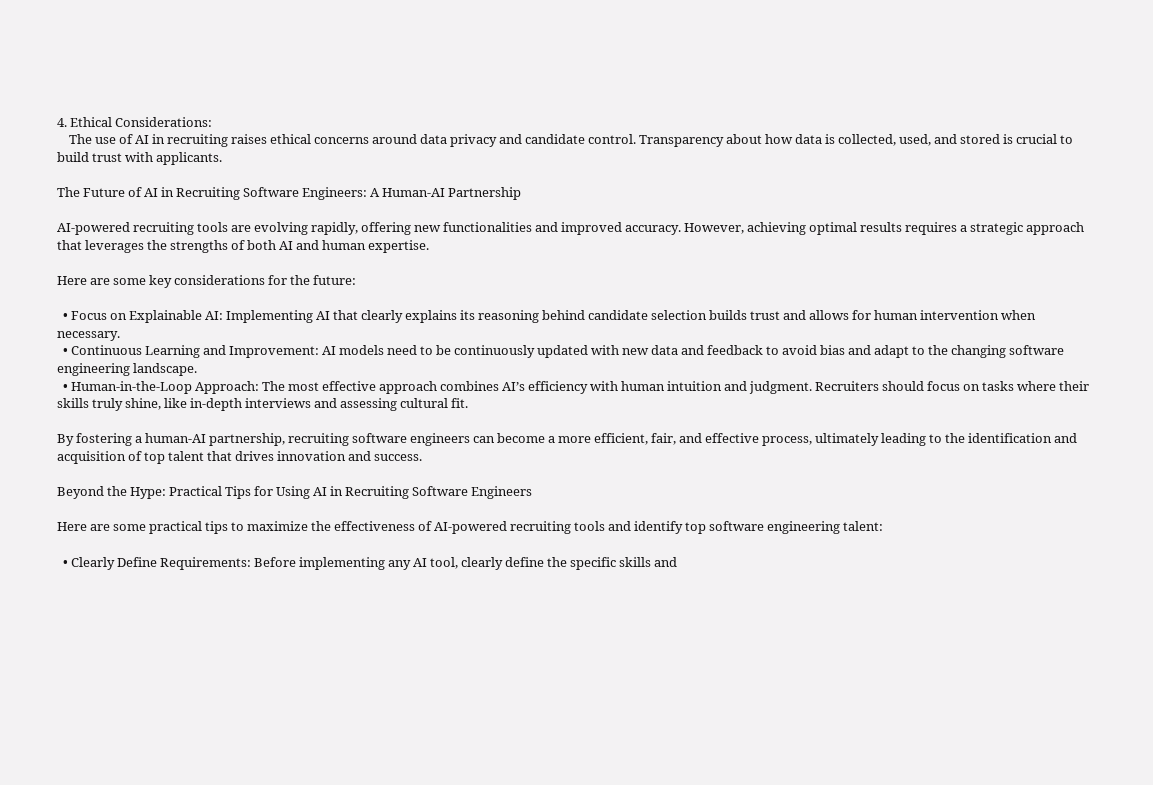4. Ethical Considerations:
    The use of AI in recruiting raises ethical concerns around data privacy and candidate control. Transparency about how data is collected, used, and stored is crucial to build trust with applicants.

The Future of AI in Recruiting Software Engineers: A Human-AI Partnership

AI-powered recruiting tools are evolving rapidly, offering new functionalities and improved accuracy. However, achieving optimal results requires a strategic approach that leverages the strengths of both AI and human expertise.

Here are some key considerations for the future:

  • Focus on Explainable AI: Implementing AI that clearly explains its reasoning behind candidate selection builds trust and allows for human intervention when necessary.
  • Continuous Learning and Improvement: AI models need to be continuously updated with new data and feedback to avoid bias and adapt to the changing software engineering landscape.
  • Human-in-the-Loop Approach: The most effective approach combines AI’s efficiency with human intuition and judgment. Recruiters should focus on tasks where their skills truly shine, like in-depth interviews and assessing cultural fit.

By fostering a human-AI partnership, recruiting software engineers can become a more efficient, fair, and effective process, ultimately leading to the identification and acquisition of top talent that drives innovation and success.

Beyond the Hype: Practical Tips for Using AI in Recruiting Software Engineers

Here are some practical tips to maximize the effectiveness of AI-powered recruiting tools and identify top software engineering talent:

  • Clearly Define Requirements: Before implementing any AI tool, clearly define the specific skills and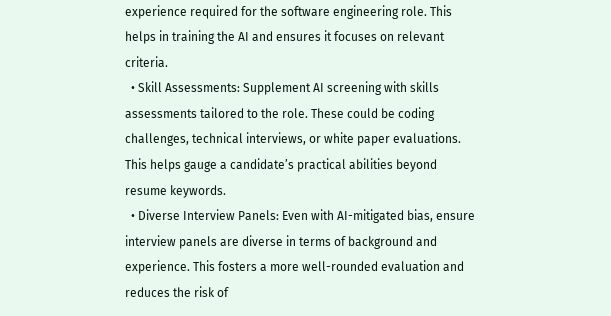experience required for the software engineering role. This helps in training the AI and ensures it focuses on relevant criteria.
  • Skill Assessments: Supplement AI screening with skills assessments tailored to the role. These could be coding challenges, technical interviews, or white paper evaluations. This helps gauge a candidate’s practical abilities beyond resume keywords.
  • Diverse Interview Panels: Even with AI-mitigated bias, ensure interview panels are diverse in terms of background and experience. This fosters a more well-rounded evaluation and reduces the risk of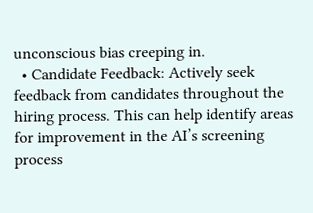unconscious bias creeping in.
  • Candidate Feedback: Actively seek feedback from candidates throughout the hiring process. This can help identify areas for improvement in the AI’s screening process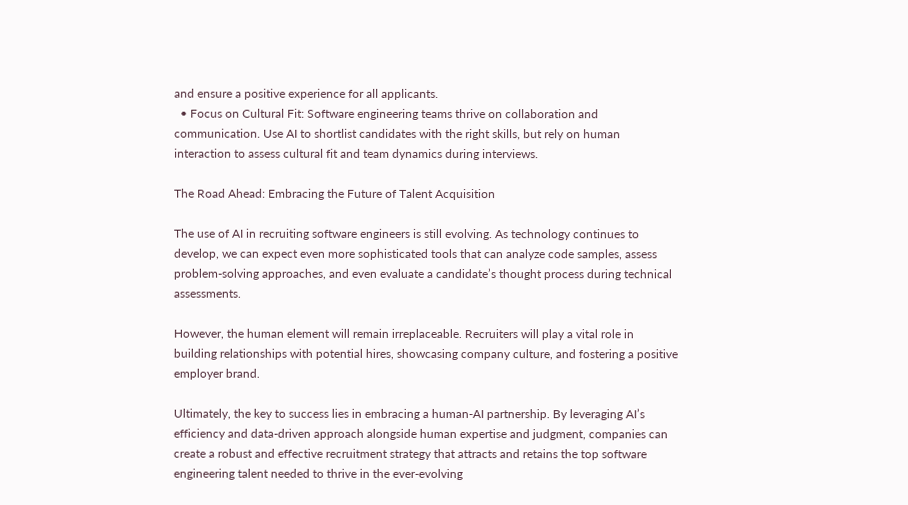and ensure a positive experience for all applicants.
  • Focus on Cultural Fit: Software engineering teams thrive on collaboration and communication. Use AI to shortlist candidates with the right skills, but rely on human interaction to assess cultural fit and team dynamics during interviews.

The Road Ahead: Embracing the Future of Talent Acquisition

The use of AI in recruiting software engineers is still evolving. As technology continues to develop, we can expect even more sophisticated tools that can analyze code samples, assess problem-solving approaches, and even evaluate a candidate’s thought process during technical assessments.

However, the human element will remain irreplaceable. Recruiters will play a vital role in building relationships with potential hires, showcasing company culture, and fostering a positive employer brand.

Ultimately, the key to success lies in embracing a human-AI partnership. By leveraging AI’s efficiency and data-driven approach alongside human expertise and judgment, companies can create a robust and effective recruitment strategy that attracts and retains the top software engineering talent needed to thrive in the ever-evolving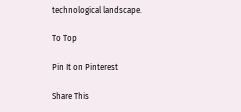technological landscape.

To Top

Pin It on Pinterest

Share This